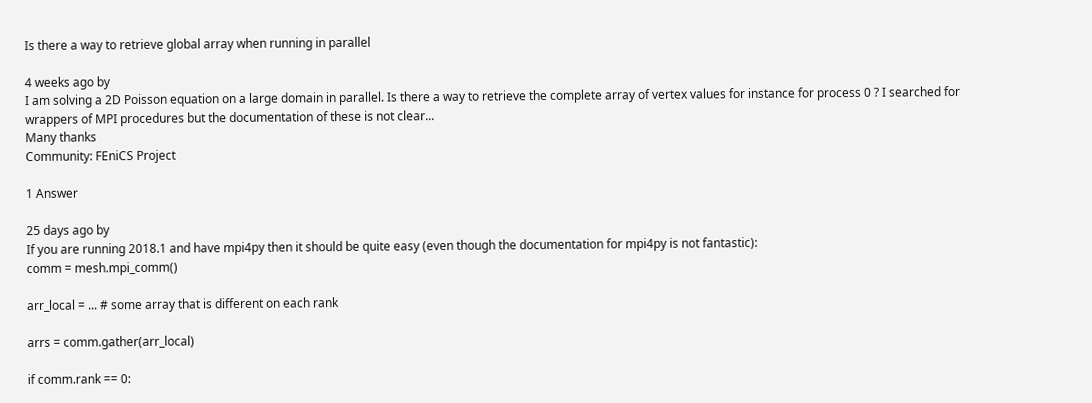Is there a way to retrieve global array when running in parallel

4 weeks ago by
I am solving a 2D Poisson equation on a large domain in parallel. Is there a way to retrieve the complete array of vertex values for instance for process 0 ? I searched for wrappers of MPI procedures but the documentation of these is not clear...
Many thanks
Community: FEniCS Project

1 Answer

25 days ago by
If you are running 2018.1 and have mpi4py then it should be quite easy (even though the documentation for mpi4py is not fantastic):
comm = mesh.mpi_comm()

arr_local = ... # some array that is different on each rank

arrs = comm.gather(arr_local)

if comm.rank == 0: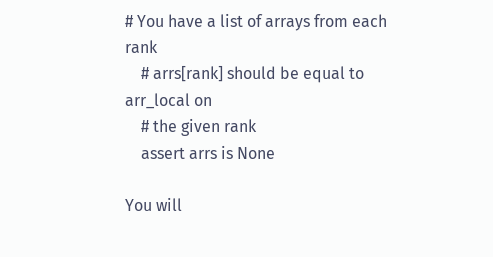# You have a list of arrays from each rank
    # arrs[rank] should be equal to arr_local on
    # the given rank
    assert arrs is None

You will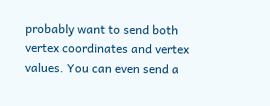probably want to send both vertex coordinates and vertex values. You can even send a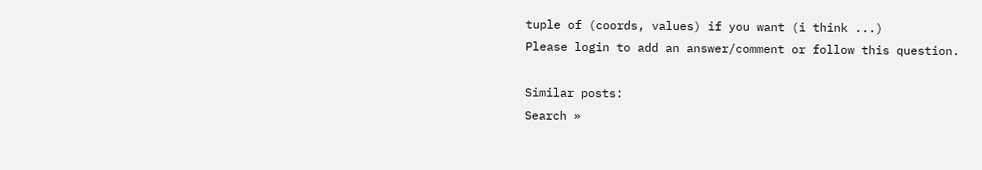tuple of (coords, values) if you want (i think ...)
Please login to add an answer/comment or follow this question.

Similar posts:
Search »